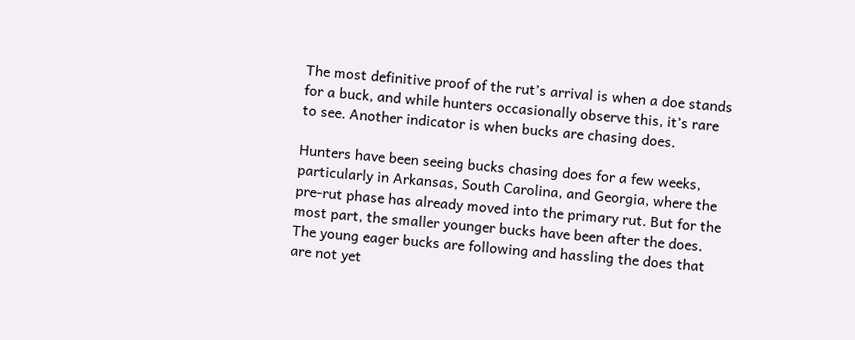The most definitive proof of the rut’s arrival is when a doe stands for a buck, and while hunters occasionally observe this, it’s rare to see. Another indicator is when bucks are chasing does.

Hunters have been seeing bucks chasing does for a few weeks, particularly in Arkansas, South Carolina, and Georgia, where the pre-rut phase has already moved into the primary rut. But for the most part, the smaller younger bucks have been after the does. The young eager bucks are following and hassling the does that are not yet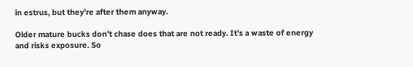in estrus, but they’re after them anyway.

Older mature bucks don’t chase does that are not ready. It’s a waste of energy and risks exposure. So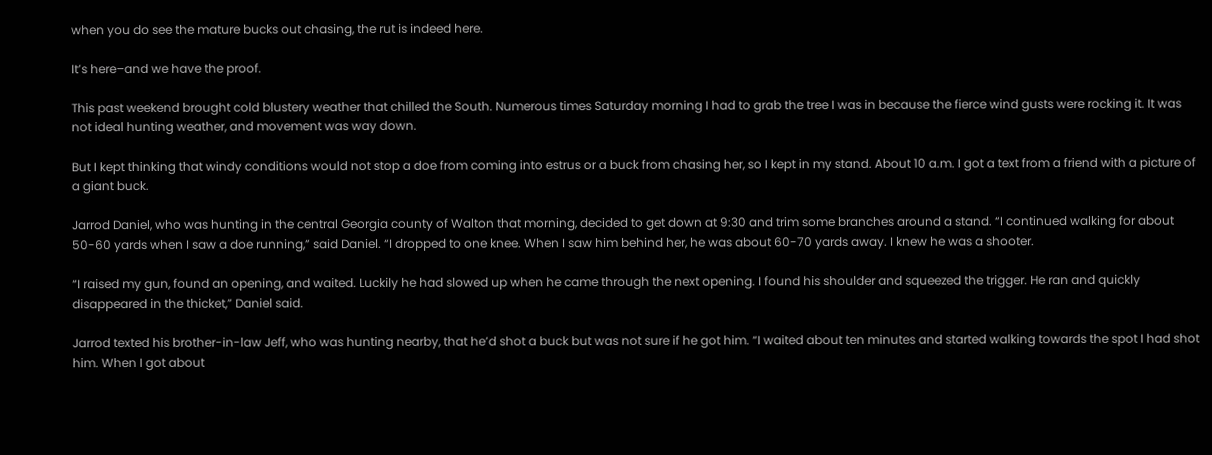when you do see the mature bucks out chasing, the rut is indeed here.

It’s here–and we have the proof.

This past weekend brought cold blustery weather that chilled the South. Numerous times Saturday morning I had to grab the tree I was in because the fierce wind gusts were rocking it. It was not ideal hunting weather, and movement was way down.

But I kept thinking that windy conditions would not stop a doe from coming into estrus or a buck from chasing her, so I kept in my stand. About 10 a.m. I got a text from a friend with a picture of a giant buck.

Jarrod Daniel, who was hunting in the central Georgia county of Walton that morning, decided to get down at 9:30 and trim some branches around a stand. “I continued walking for about 50-60 yards when I saw a doe running,” said Daniel. “I dropped to one knee. When I saw him behind her, he was about 60-70 yards away. I knew he was a shooter.

“I raised my gun, found an opening, and waited. Luckily he had slowed up when he came through the next opening. I found his shoulder and squeezed the trigger. He ran and quickly disappeared in the thicket,” Daniel said.

Jarrod texted his brother-in-law Jeff, who was hunting nearby, that he’d shot a buck but was not sure if he got him. “I waited about ten minutes and started walking towards the spot I had shot him. When I got about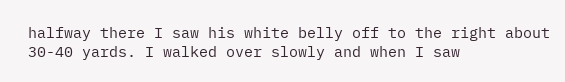halfway there I saw his white belly off to the right about 30-40 yards. I walked over slowly and when I saw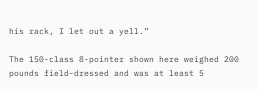his rack, I let out a yell.”

The 150-class 8-pointer shown here weighed 200 pounds field-dressed and was at least 5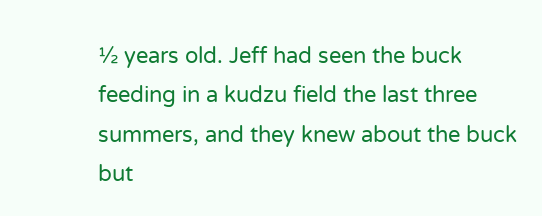½ years old. Jeff had seen the buck feeding in a kudzu field the last three summers, and they knew about the buck but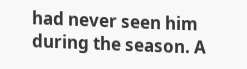had never seen him during the season. A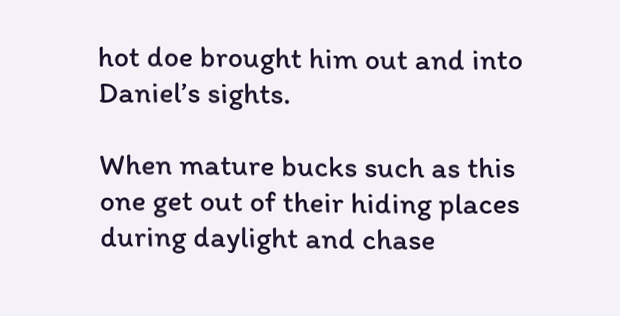hot doe brought him out and into Daniel’s sights.

When mature bucks such as this one get out of their hiding places during daylight and chase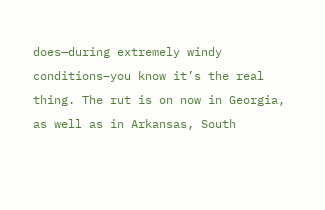does—during extremely windy conditions–you know it’s the real thing. The rut is on now in Georgia, as well as in Arkansas, South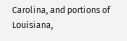Carolina, and portions of Louisiana,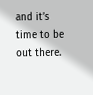and it’s time to be out there.